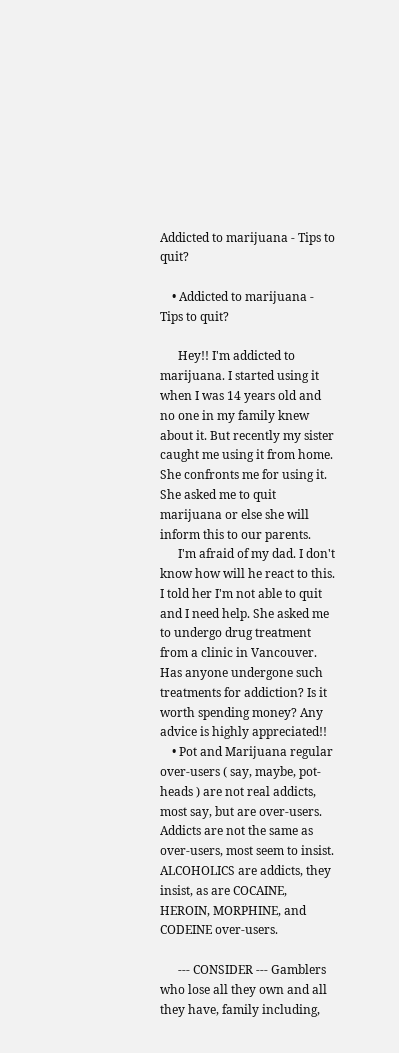Addicted to marijuana - Tips to quit?

    • Addicted to marijuana - Tips to quit?

      Hey!! I'm addicted to marijuana. I started using it when I was 14 years old and no one in my family knew about it. But recently my sister caught me using it from home. She confronts me for using it. She asked me to quit marijuana or else she will inform this to our parents.
      I'm afraid of my dad. I don't know how will he react to this. I told her I'm not able to quit and I need help. She asked me to undergo drug treatment from a clinic in Vancouver. Has anyone undergone such treatments for addiction? Is it worth spending money? Any advice is highly appreciated!!
    • Pot and Marijuana regular over-users ( say, maybe, pot-heads ) are not real addicts, most say, but are over-users. Addicts are not the same as over-users, most seem to insist. ALCOHOLICS are addicts, they insist, as are COCAINE, HEROIN, MORPHINE, and CODEINE over-users.

      --- CONSIDER --- Gamblers who lose all they own and all they have, family including,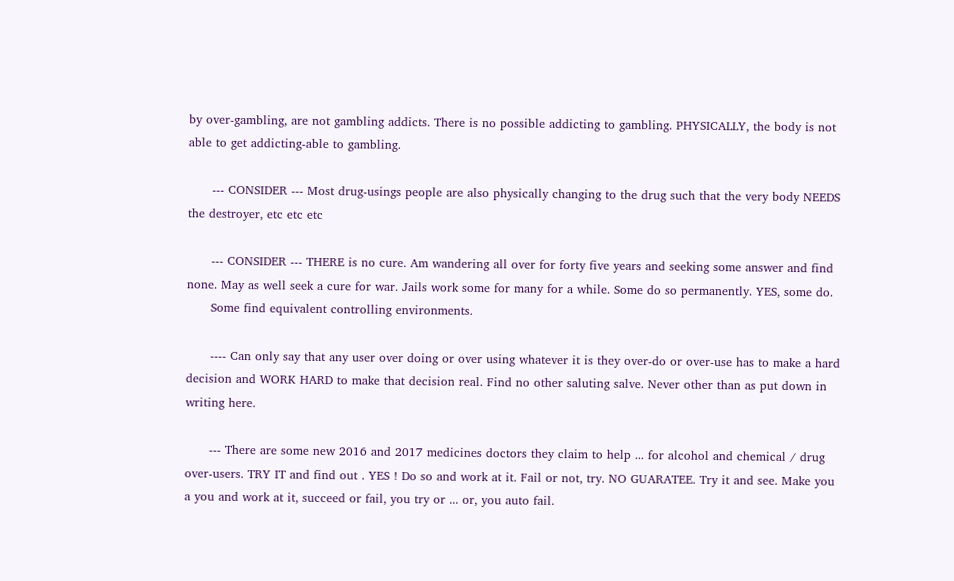by over-gambling, are not gambling addicts. There is no possible addicting to gambling. PHYSICALLY, the body is not able to get addicting-able to gambling.

      --- CONSIDER --- Most drug-usings people are also physically changing to the drug such that the very body NEEDS the destroyer, etc etc etc

      --- CONSIDER --- THERE is no cure. Am wandering all over for forty five years and seeking some answer and find none. May as well seek a cure for war. Jails work some for many for a while. Some do so permanently. YES, some do.
      Some find equivalent controlling environments.

      ---- Can only say that any user over doing or over using whatever it is they over-do or over-use has to make a hard decision and WORK HARD to make that decision real. Find no other saluting salve. Never other than as put down in writing here.

      --- There are some new 2016 and 2017 medicines doctors they claim to help ... for alcohol and chemical / drug over-users. TRY IT and find out . YES ! Do so and work at it. Fail or not, try. NO GUARATEE. Try it and see. Make you a you and work at it, succeed or fail, you try or ... or, you auto fail.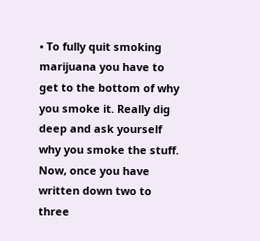• To fully quit smoking marijuana you have to get to the bottom of why you smoke it. Really dig deep and ask yourself why you smoke the stuff. Now, once you have written down two to three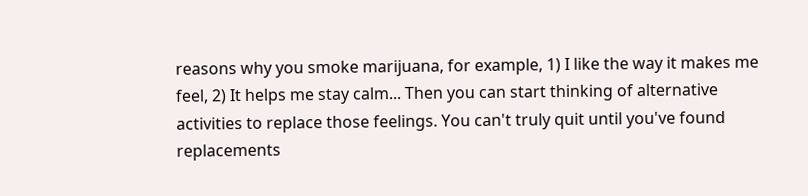reasons why you smoke marijuana, for example, 1) I like the way it makes me feel, 2) It helps me stay calm... Then you can start thinking of alternative activities to replace those feelings. You can't truly quit until you've found replacements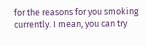for the reasons for you smoking currently. I mean, you can try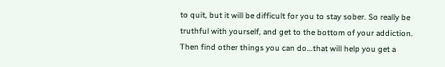to quit, but it will be difficult for you to stay sober. So really be truthful with yourself, and get to the bottom of your addiction. Then find other things you can do...that will help you get a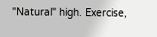"Natural" high. Exercise,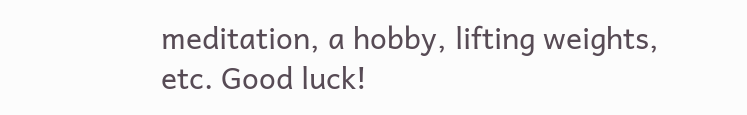meditation, a hobby, lifting weights, etc. Good luck!